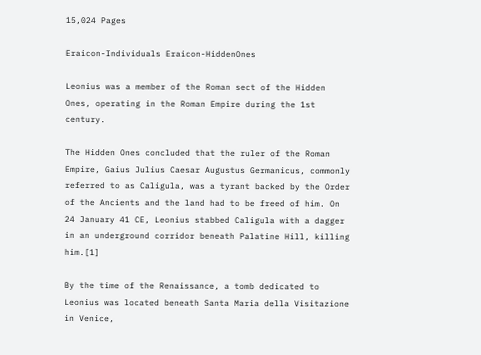15,024 Pages

Eraicon-Individuals Eraicon-HiddenOnes

Leonius was a member of the Roman sect of the Hidden Ones, operating in the Roman Empire during the 1st century.

The Hidden Ones concluded that the ruler of the Roman Empire, Gaius Julius Caesar Augustus Germanicus, commonly referred to as Caligula, was a tyrant backed by the Order of the Ancients and the land had to be freed of him. On 24 January 41 CE, Leonius stabbed Caligula with a dagger in an underground corridor beneath Palatine Hill, killing him.[1]

By the time of the Renaissance, a tomb dedicated to Leonius was located beneath Santa Maria della Visitazione in Venice,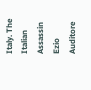Italy. The Italian Assassin Ezio Auditore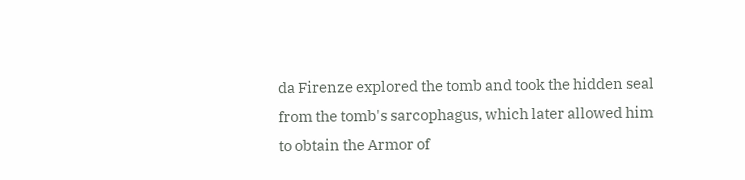da Firenze explored the tomb and took the hidden seal from the tomb's sarcophagus, which later allowed him to obtain the Armor of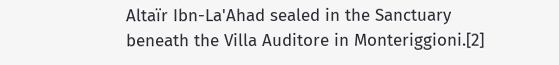Altaïr Ibn-La'Ahad sealed in the Sanctuary beneath the Villa Auditore in Monteriggioni.[2]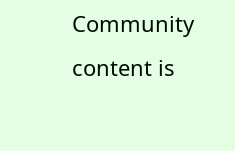Community content is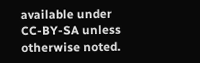available under CC-BY-SA unless otherwise noted.